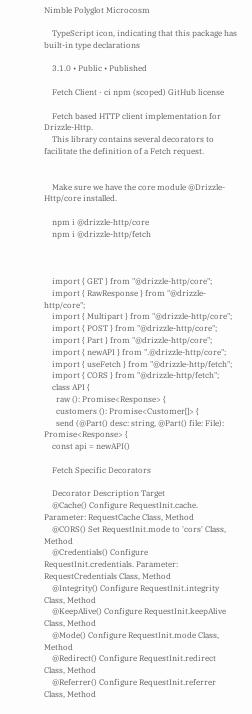Nimble Polyglot Microcosm

    TypeScript icon, indicating that this package has built-in type declarations

    3.1.0 • Public • Published

    Fetch Client · ci npm (scoped) GitHub license

    Fetch based HTTP client implementation for Drizzle-Http.
    This library contains several decorators to facilitate the definition of a Fetch request.


    Make sure we have the core module @Drizzle-Http/core installed.

    npm i @drizzle-http/core
    npm i @drizzle-http/fetch



    import { GET } from "@drizzle-http/core";
    import { RawResponse } from "@drizzle-http/core";
    import { Multipart } from "@drizzle-http/core";
    import { POST } from "@drizzle-http/core";
    import { Part } from "@drizzle-http/core";
    import { newAPI } from ".@drizzle-http/core";
    import { useFetch } from "@drizzle-http/fetch";
    import { CORS } from "@drizzle-http/fetch";
    class API {
      raw (): Promise<Response> {
      customers (): Promise<Customer[]> {
      send (@Part() desc: string, @Part() file: File): Promise<Response> {
    const api = newAPI()

    Fetch Specific Decorators

    Decorator Description Target
    @Cache() Configure RequestInit.cache. Parameter: RequestCache Class, Method
    @CORS() Set RequestInit.mode to 'cors' Class, Method
    @Credentials() Configure RequestInit.credentials. Parameter: RequestCredentials Class, Method
    @Integrity() Configure RequestInit.integrity Class, Method
    @KeepAlive() Configure RequestInit.keepAlive Class, Method
    @Mode() Configure RequestInit.mode Class, Method
    @Redirect() Configure RequestInit.redirect Class, Method
    @Referrer() Configure RequestInit.referrer Class, Method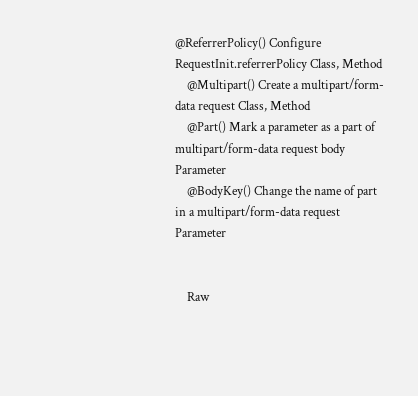@ReferrerPolicy() Configure RequestInit.referrerPolicy Class, Method
    @Multipart() Create a multipart/form-data request Class, Method
    @Part() Mark a parameter as a part of multipart/form-data request body Parameter
    @BodyKey() Change the name of part in a multipart/form-data request Parameter


    Raw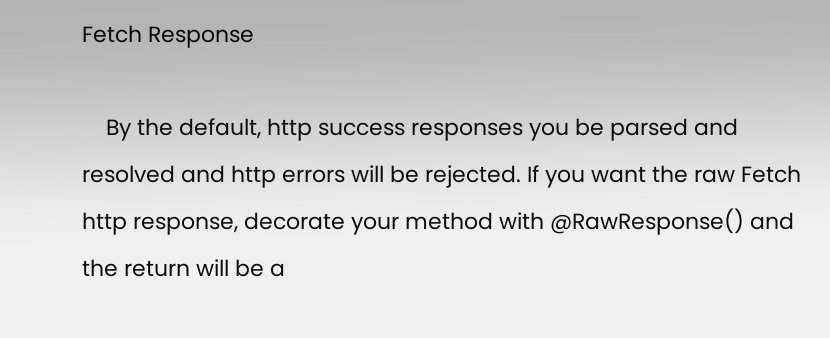Fetch Response

    By the default, http success responses you be parsed and resolved and http errors will be rejected. If you want the raw Fetch http response, decorate your method with @RawResponse() and the return will be a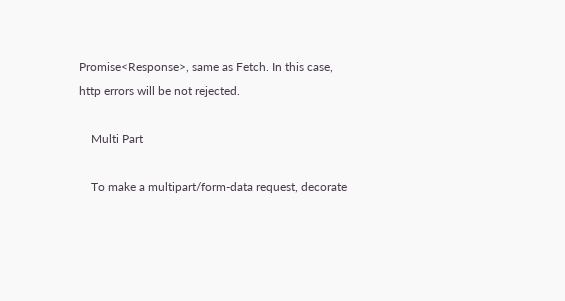Promise<Response>, same as Fetch. In this case, http errors will be not rejected.

    Multi Part

    To make a multipart/form-data request, decorate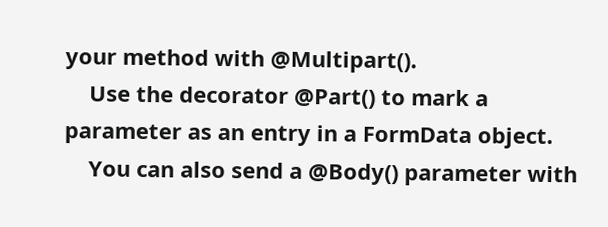your method with @Multipart().
    Use the decorator @Part() to mark a parameter as an entry in a FormData object.
    You can also send a @Body() parameter with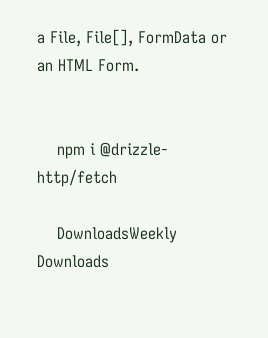a File, File[], FormData or an HTML Form.


    npm i @drizzle-http/fetch

    DownloadsWeekly Downloads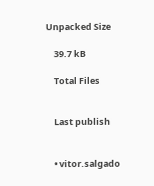Unpacked Size

    39.7 kB

    Total Files


    Last publish


    • vitor.salgado